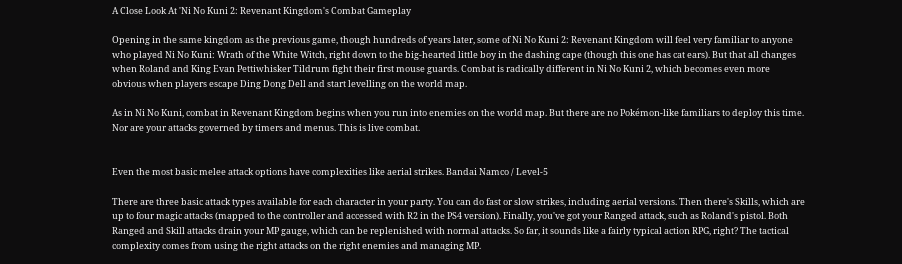A Close Look At 'Ni No Kuni 2: Revenant Kingdom's Combat Gameplay

Opening in the same kingdom as the previous game, though hundreds of years later, some of Ni No Kuni 2: Revenant Kingdom will feel very familiar to anyone who played Ni No Kuni: Wrath of the White Witch, right down to the big-hearted little boy in the dashing cape (though this one has cat ears). But that all changes when Roland and King Evan Pettiwhisker Tildrum fight their first mouse guards. Combat is radically different in Ni No Kuni 2, which becomes even more obvious when players escape Ding Dong Dell and start levelling on the world map.

As in Ni No Kuni, combat in Revenant Kingdom begins when you run into enemies on the world map. But there are no Pokémon-like familiars to deploy this time. Nor are your attacks governed by timers and menus. This is live combat.


Even the most basic melee attack options have complexities like aerial strikes. Bandai Namco / Level-5

There are three basic attack types available for each character in your party. You can do fast or slow strikes, including aerial versions. Then there's Skills, which are up to four magic attacks (mapped to the controller and accessed with R2 in the PS4 version). Finally, you've got your Ranged attack, such as Roland's pistol. Both Ranged and Skill attacks drain your MP gauge, which can be replenished with normal attacks. So far, it sounds like a fairly typical action RPG, right? The tactical complexity comes from using the right attacks on the right enemies and managing MP.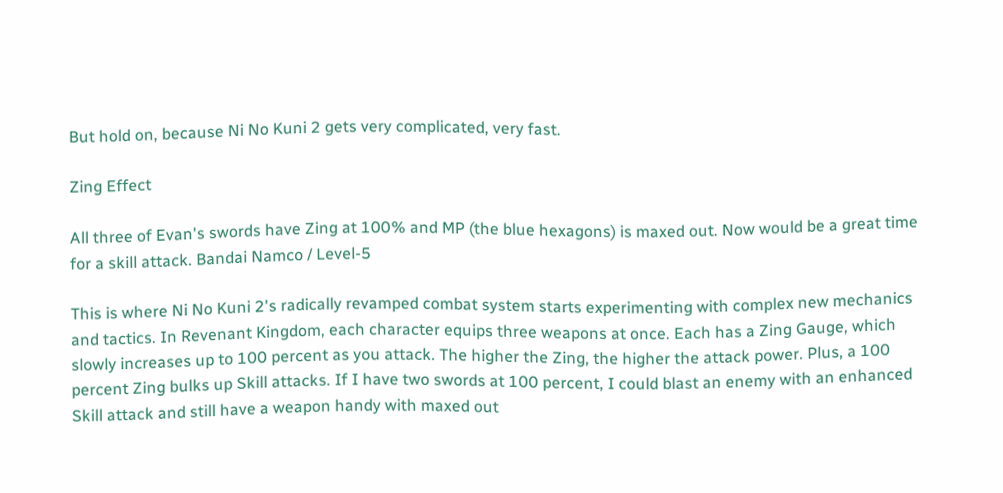But hold on, because Ni No Kuni 2 gets very complicated, very fast.

Zing Effect

All three of Evan's swords have Zing at 100% and MP (the blue hexagons) is maxed out. Now would be a great time for a skill attack. Bandai Namco / Level-5

This is where Ni No Kuni 2's radically revamped combat system starts experimenting with complex new mechanics and tactics. In Revenant Kingdom, each character equips three weapons at once. Each has a Zing Gauge, which slowly increases up to 100 percent as you attack. The higher the Zing, the higher the attack power. Plus, a 100 percent Zing bulks up Skill attacks. If I have two swords at 100 percent, I could blast an enemy with an enhanced Skill attack and still have a weapon handy with maxed out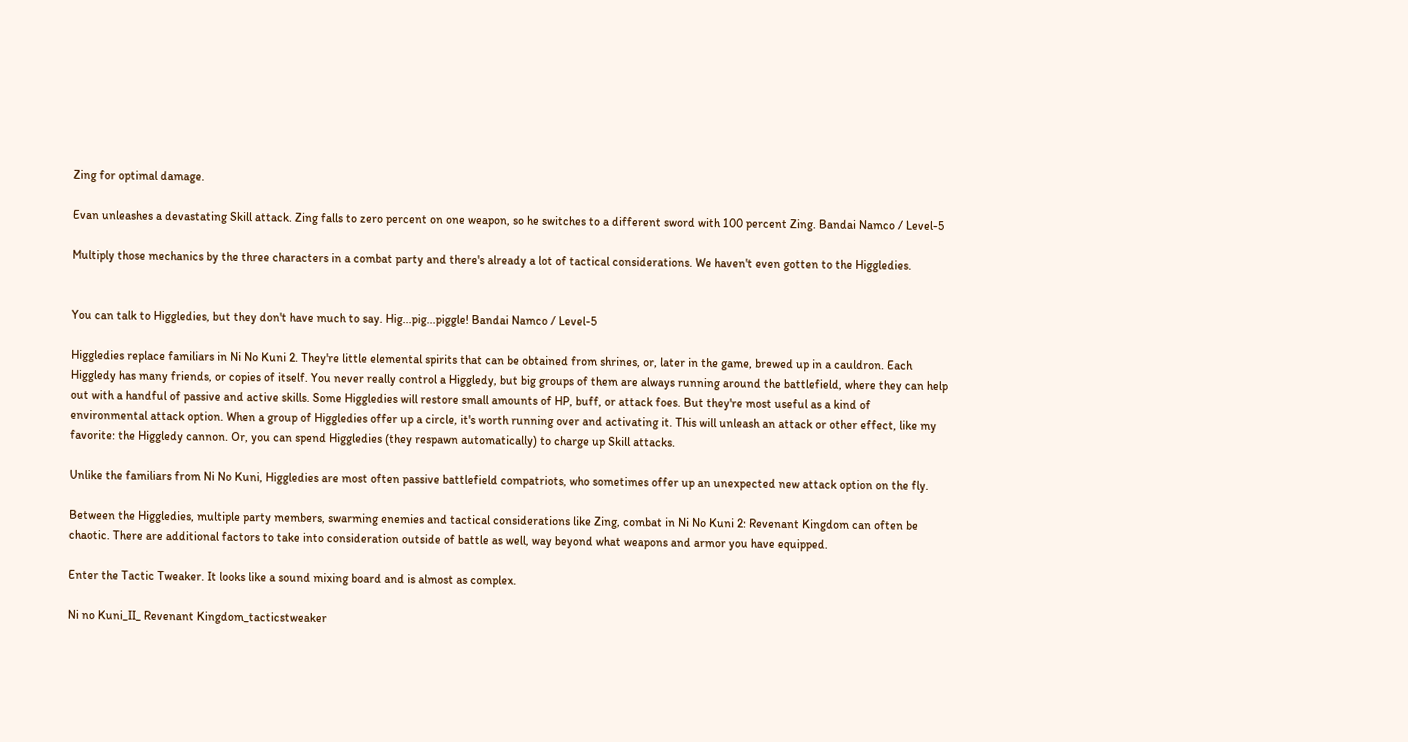Zing for optimal damage.

Evan unleashes a devastating Skill attack. Zing falls to zero percent on one weapon, so he switches to a different sword with 100 percent Zing. Bandai Namco / Level-5

Multiply those mechanics by the three characters in a combat party and there's already a lot of tactical considerations. We haven't even gotten to the Higgledies.


You can talk to Higgledies, but they don't have much to say. Hig...pig...piggle! Bandai Namco / Level-5

Higgledies replace familiars in Ni No Kuni 2. They're little elemental spirits that can be obtained from shrines, or, later in the game, brewed up in a cauldron. Each Higgledy has many friends, or copies of itself. You never really control a Higgledy, but big groups of them are always running around the battlefield, where they can help out with a handful of passive and active skills. Some Higgledies will restore small amounts of HP, buff, or attack foes. But they're most useful as a kind of environmental attack option. When a group of Higgledies offer up a circle, it's worth running over and activating it. This will unleash an attack or other effect, like my favorite: the Higgledy cannon. Or, you can spend Higgledies (they respawn automatically) to charge up Skill attacks.

Unlike the familiars from Ni No Kuni, Higgledies are most often passive battlefield compatriots, who sometimes offer up an unexpected new attack option on the fly.

Between the Higgledies, multiple party members, swarming enemies and tactical considerations like Zing, combat in Ni No Kuni 2: Revenant Kingdom can often be chaotic. There are additional factors to take into consideration outside of battle as well, way beyond what weapons and armor you have equipped.

Enter the Tactic Tweaker. It looks like a sound mixing board and is almost as complex.

Ni no Kuni_II_ Revenant Kingdom_tacticstweaker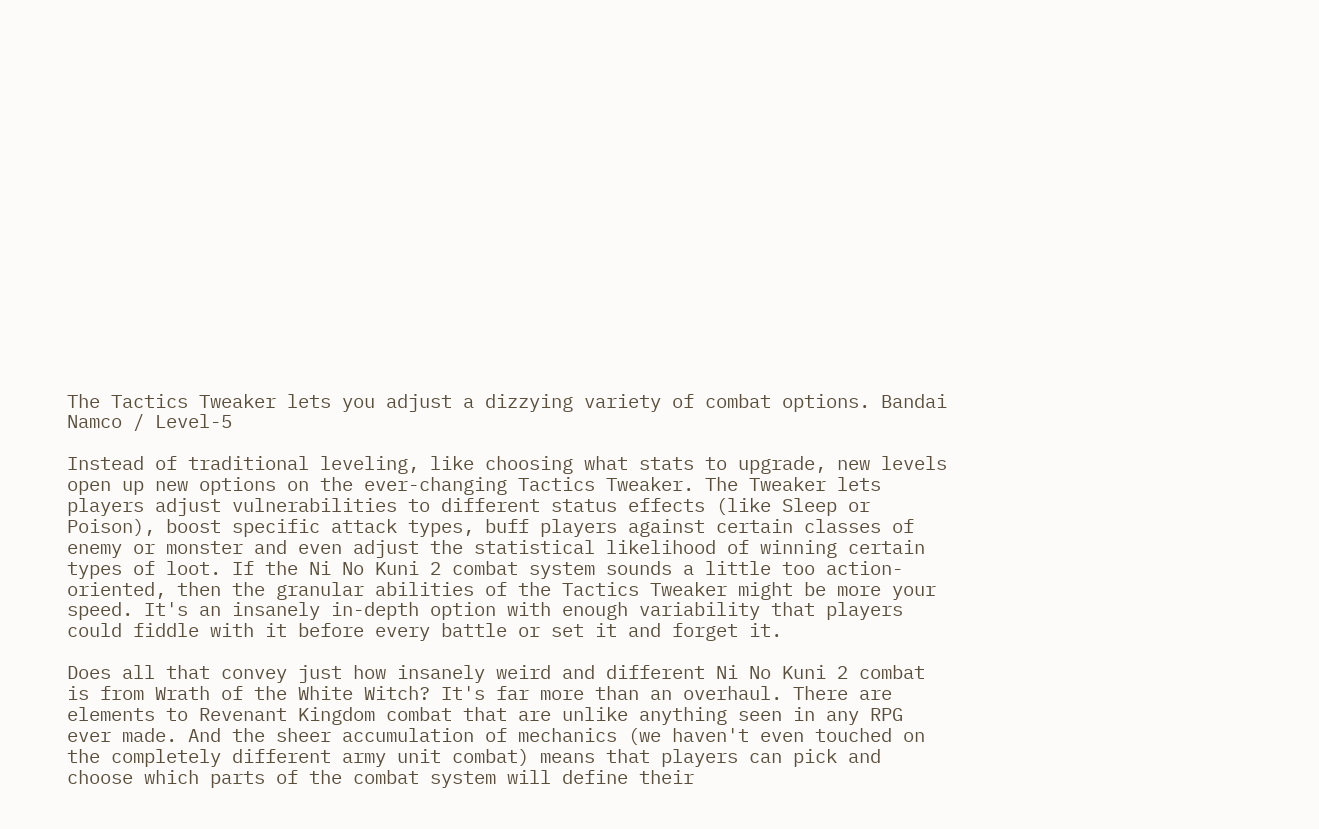The Tactics Tweaker lets you adjust a dizzying variety of combat options. Bandai Namco / Level-5

Instead of traditional leveling, like choosing what stats to upgrade, new levels open up new options on the ever-changing Tactics Tweaker. The Tweaker lets players adjust vulnerabilities to different status effects (like Sleep or Poison), boost specific attack types, buff players against certain classes of enemy or monster and even adjust the statistical likelihood of winning certain types of loot. If the Ni No Kuni 2 combat system sounds a little too action-oriented, then the granular abilities of the Tactics Tweaker might be more your speed. It's an insanely in-depth option with enough variability that players could fiddle with it before every battle or set it and forget it.

Does all that convey just how insanely weird and different Ni No Kuni 2 combat is from Wrath of the White Witch? It's far more than an overhaul. There are elements to Revenant Kingdom combat that are unlike anything seen in any RPG ever made. And the sheer accumulation of mechanics (we haven't even touched on the completely different army unit combat) means that players can pick and choose which parts of the combat system will define their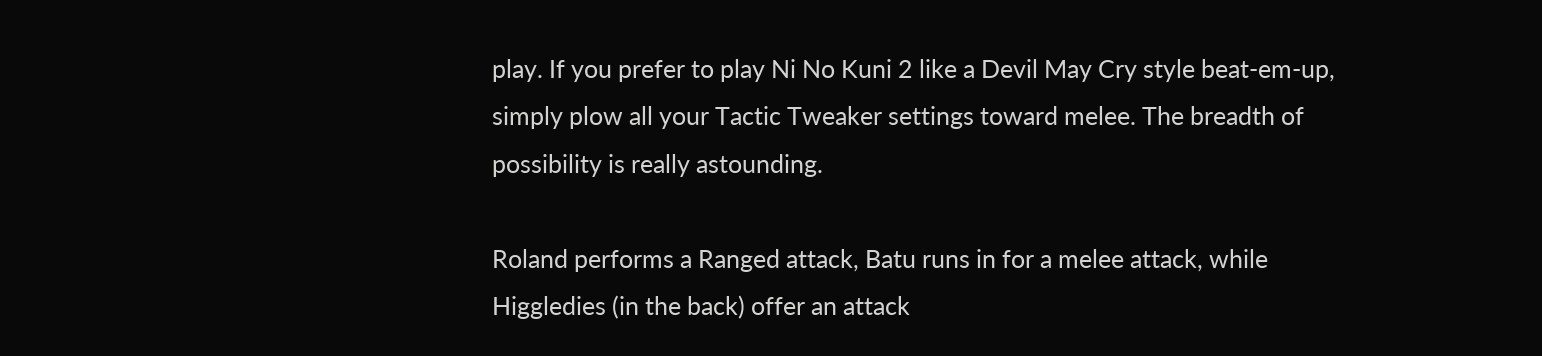play. If you prefer to play Ni No Kuni 2 like a Devil May Cry style beat-em-up, simply plow all your Tactic Tweaker settings toward melee. The breadth of possibility is really astounding.

Roland performs a Ranged attack, Batu runs in for a melee attack, while Higgledies (in the back) offer an attack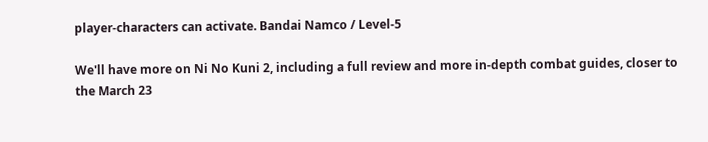player-characters can activate. Bandai Namco / Level-5

We'll have more on Ni No Kuni 2, including a full review and more in-depth combat guides, closer to the March 23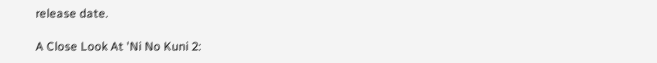release date.

A Close Look At 'Ni No Kuni 2: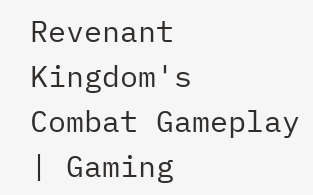Revenant Kingdom's Combat Gameplay | Gaming